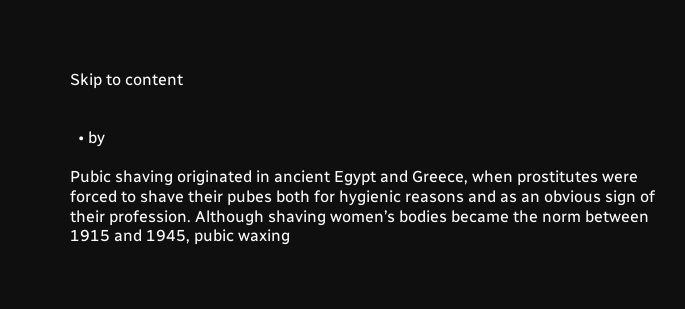Skip to content


  • by

Pubic shaving originated in ancient Egypt and Greece, when prostitutes were forced to shave their pubes both for hygienic reasons and as an obvious sign of their profession. Although shaving women’s bodies became the norm between 1915 and 1945, pubic waxing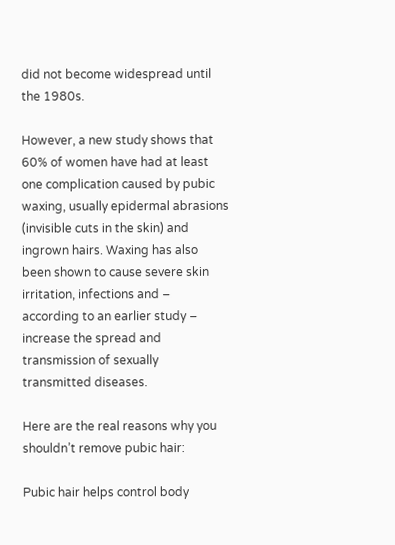did not become widespread until the 1980s.

However, a new study shows that 60% of women have had at least one complication caused by pubic waxing, usually epidermal abrasions (invisible cuts in the skin) and ingrown hairs. Waxing has also been shown to cause severe skin irritation, infections and – according to an earlier study – increase the spread and transmission of sexually transmitted diseases.

Here are the real reasons why you shouldn’t remove pubic hair:

Pubic hair helps control body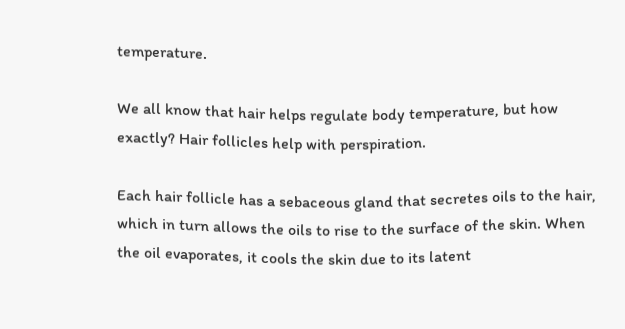temperature.

We all know that hair helps regulate body temperature, but how exactly? Hair follicles help with perspiration.

Each hair follicle has a sebaceous gland that secretes oils to the hair, which in turn allows the oils to rise to the surface of the skin. When the oil evaporates, it cools the skin due to its latent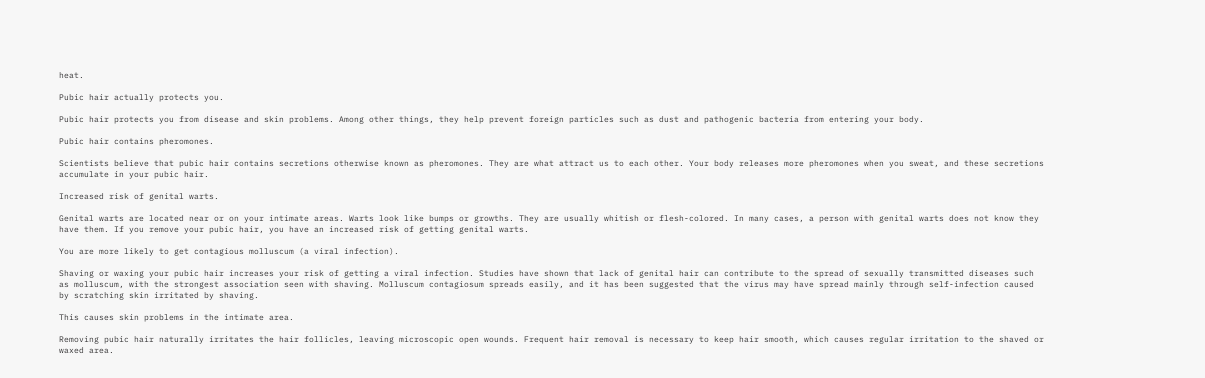heat.

Pubic hair actually protects you.

Pubic hair protects you from disease and skin problems. Among other things, they help prevent foreign particles such as dust and pathogenic bacteria from entering your body.

Pubic hair contains pheromones.

Scientists believe that pubic hair contains secretions otherwise known as pheromones. They are what attract us to each other. Your body releases more pheromones when you sweat, and these secretions accumulate in your pubic hair.

Increased risk of genital warts.

Genital warts are located near or on your intimate areas. Warts look like bumps or growths. They are usually whitish or flesh-colored. In many cases, a person with genital warts does not know they have them. If you remove your pubic hair, you have an increased risk of getting genital warts.

You are more likely to get contagious molluscum (a viral infection).

Shaving or waxing your pubic hair increases your risk of getting a viral infection. Studies have shown that lack of genital hair can contribute to the spread of sexually transmitted diseases such as molluscum, with the strongest association seen with shaving. Molluscum contagiosum spreads easily, and it has been suggested that the virus may have spread mainly through self-infection caused by scratching skin irritated by shaving.

This causes skin problems in the intimate area.

Removing pubic hair naturally irritates the hair follicles, leaving microscopic open wounds. Frequent hair removal is necessary to keep hair smooth, which causes regular irritation to the shaved or waxed area.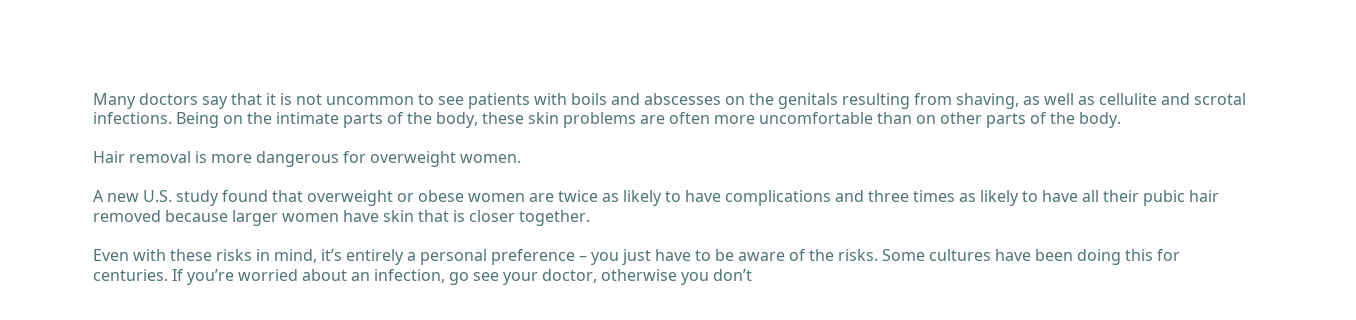Many doctors say that it is not uncommon to see patients with boils and abscesses on the genitals resulting from shaving, as well as cellulite and scrotal infections. Being on the intimate parts of the body, these skin problems are often more uncomfortable than on other parts of the body.

Hair removal is more dangerous for overweight women.

A new U.S. study found that overweight or obese women are twice as likely to have complications and three times as likely to have all their pubic hair removed because larger women have skin that is closer together.

Even with these risks in mind, it’s entirely a personal preference – you just have to be aware of the risks. Some cultures have been doing this for centuries. If you’re worried about an infection, go see your doctor, otherwise you don’t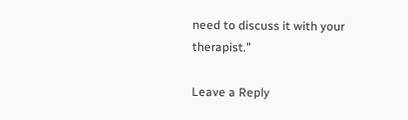need to discuss it with your therapist.”

Leave a Reply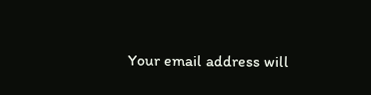Your email address will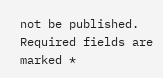not be published. Required fields are marked *